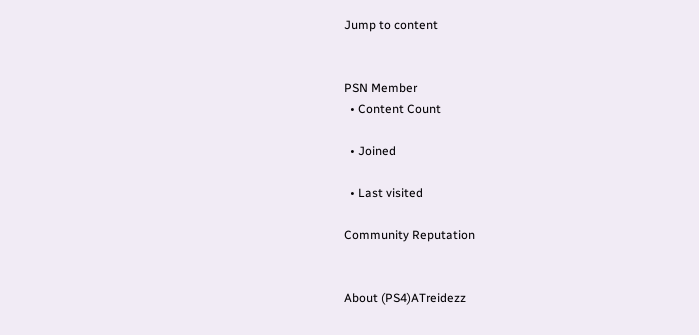Jump to content


PSN Member
  • Content Count

  • Joined

  • Last visited

Community Reputation


About (PS4)ATreidezz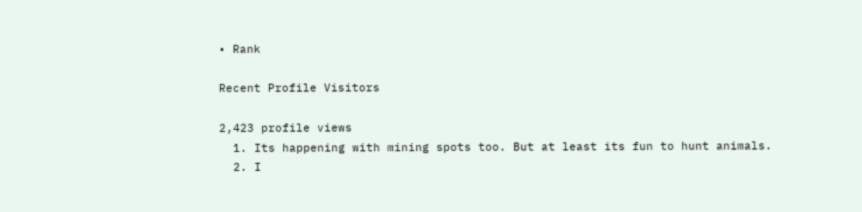• Rank

Recent Profile Visitors

2,423 profile views
  1. Its happening with mining spots too. But at least its fun to hunt animals.
  2. I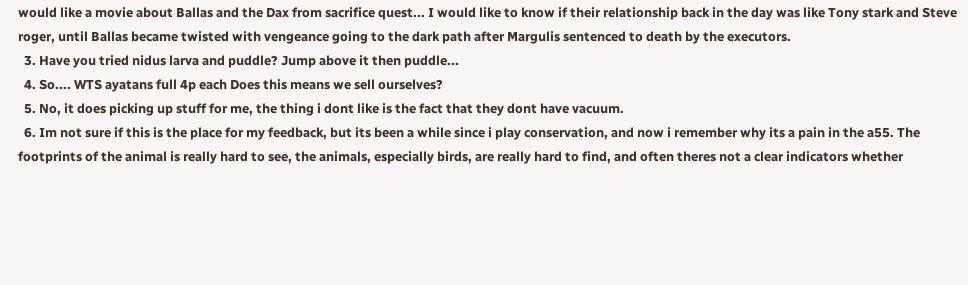would like a movie about Ballas and the Dax from sacrifice quest... I would like to know if their relationship back in the day was like Tony stark and Steve roger, until Ballas became twisted with vengeance going to the dark path after Margulis sentenced to death by the executors.
  3. Have you tried nidus larva and puddle? Jump above it then puddle...
  4. So.... WTS ayatans full 4p each Does this means we sell ourselves?
  5. No, it does picking up stuff for me, the thing i dont like is the fact that they dont have vacuum.
  6. Im not sure if this is the place for my feedback, but its been a while since i play conservation, and now i remember why its a pain in the a55. The footprints of the animal is really hard to see, the animals, especially birds, are really hard to find, and often theres not a clear indicators whether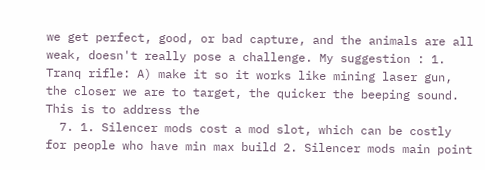we get perfect, good, or bad capture, and the animals are all weak, doesn't really pose a challenge. My suggestion : 1. Tranq rifle: A) make it so it works like mining laser gun, the closer we are to target, the quicker the beeping sound. This is to address the
  7. 1. Silencer mods cost a mod slot, which can be costly for people who have min max build 2. Silencer mods main point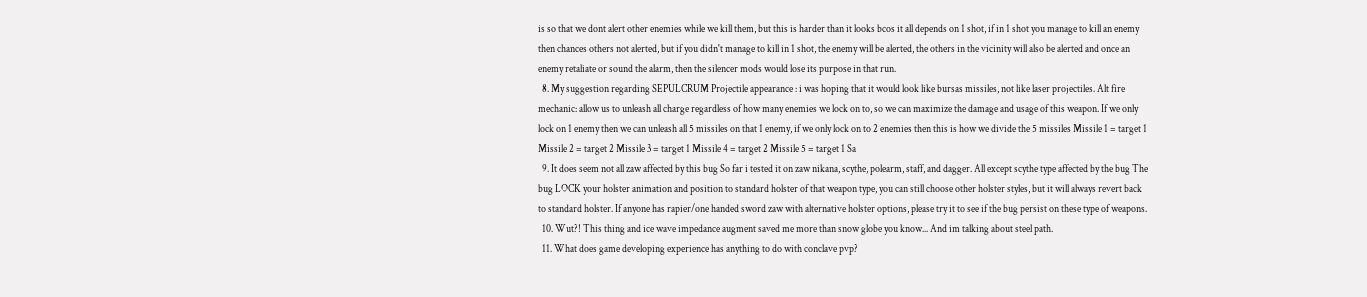is so that we dont alert other enemies while we kill them, but this is harder than it looks bcos it all depends on 1 shot, if in 1 shot you manage to kill an enemy then chances others not alerted, but if you didn't manage to kill in 1 shot, the enemy will be alerted, the others in the vicinity will also be alerted and once an enemy retaliate or sound the alarm, then the silencer mods would lose its purpose in that run.
  8. My suggestion regarding SEPULCRUM Projectile appearance : i was hoping that it would look like bursas missiles, not like laser projectiles. Alt fire mechanic: allow us to unleash all charge regardless of how many enemies we lock on to, so we can maximize the damage and usage of this weapon. If we only lock on 1 enemy then we can unleash all 5 missiles on that 1 enemy, if we only lock on to 2 enemies then this is how we divide the 5 missiles Missile 1 = target 1 Missile 2 = target 2 Missile 3 = target 1 Missile 4 = target 2 Missile 5 = target 1 Sa
  9. It does seem not all zaw affected by this bug So far i tested it on zaw nikana, scythe, polearm, staff, and dagger. All except scythe type affected by the bug The bug LOCK your holster animation and position to standard holster of that weapon type, you can still choose other holster styles, but it will always revert back to standard holster. If anyone has rapier/one handed sword zaw with alternative holster options, please try it to see if the bug persist on these type of weapons.
  10. Wut?! This thing and ice wave impedance augment saved me more than snow globe you know... And im talking about steel path.
  11. What does game developing experience has anything to do with conclave pvp?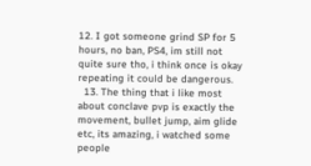12. I got someone grind SP for 5 hours, no ban, PS4, im still not quite sure tho, i think once is okay repeating it could be dangerous.
  13. The thing that i like most about conclave pvp is exactly the movement, bullet jump, aim glide etc, its amazing, i watched some people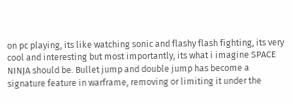on pc playing, its like watching sonic and flashy flash fighting, its very cool and interesting but most importantly, its what i imagine SPACE NINJA should be. Bullet jump and double jump has become a signature feature in warframe, removing or limiting it under the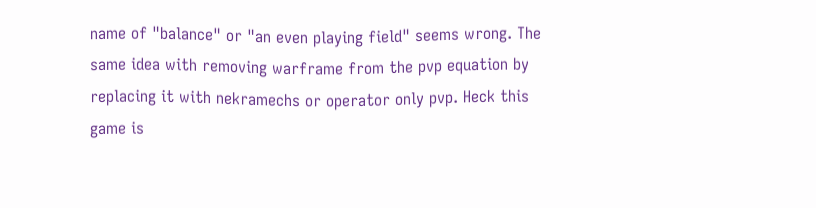name of "balance" or "an even playing field" seems wrong. The same idea with removing warframe from the pvp equation by replacing it with nekramechs or operator only pvp. Heck this game is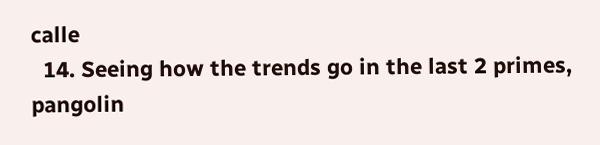calle
  14. Seeing how the trends go in the last 2 primes, pangolin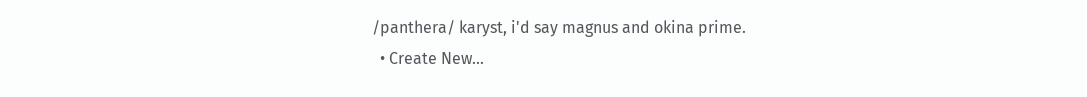/panthera/ karyst, i'd say magnus and okina prime.
  • Create New...